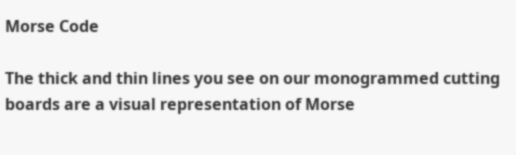Morse Code

The thick and thin lines you see on our monogrammed cutting boards are a visual representation of Morse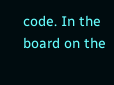code. In the board on the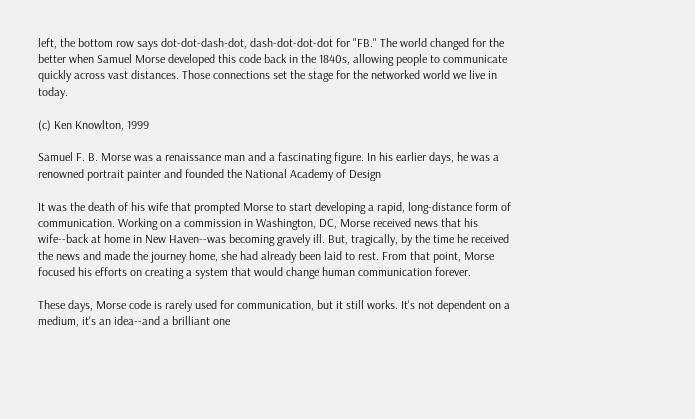left, the bottom row says dot-dot-dash-dot, dash-dot-dot-dot for "FB." The world changed for the better when Samuel Morse developed this code back in the 1840s, allowing people to communicate quickly across vast distances. Those connections set the stage for the networked world we live in today.

(c) Ken Knowlton, 1999

Samuel F. B. Morse was a renaissance man and a fascinating figure. In his earlier days, he was a renowned portrait painter and founded the National Academy of Design

It was the death of his wife that prompted Morse to start developing a rapid, long-distance form of communication. Working on a commission in Washington, DC, Morse received news that his wife--back at home in New Haven--was becoming gravely ill. But, tragically, by the time he received the news and made the journey home, she had already been laid to rest. From that point, Morse focused his efforts on creating a system that would change human communication forever.

These days, Morse code is rarely used for communication, but it still works. It's not dependent on a medium, it's an idea--and a brilliant one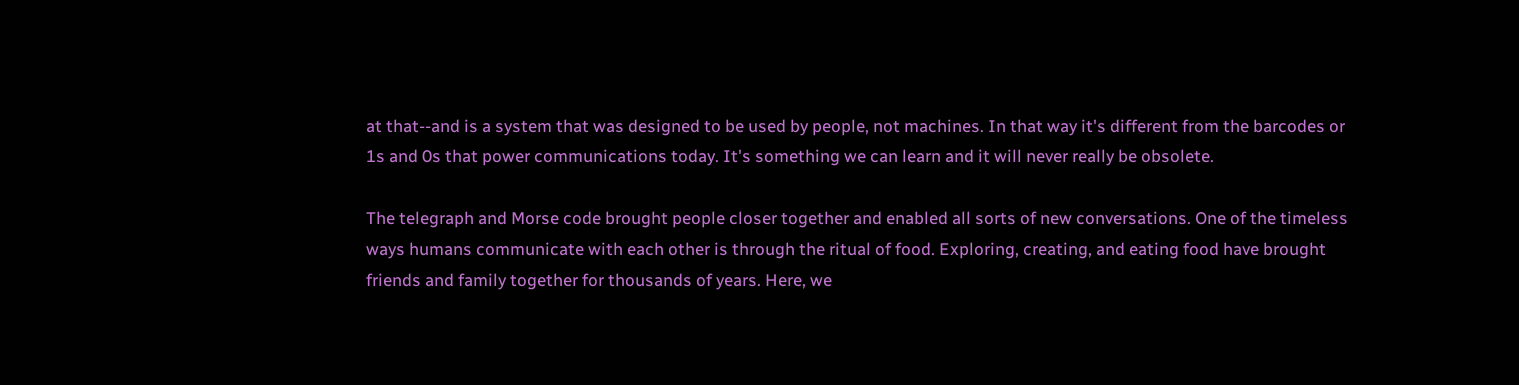at that--and is a system that was designed to be used by people, not machines. In that way it's different from the barcodes or 1s and 0s that power communications today. It's something we can learn and it will never really be obsolete.

The telegraph and Morse code brought people closer together and enabled all sorts of new conversations. One of the timeless ways humans communicate with each other is through the ritual of food. Exploring, creating, and eating food have brought friends and family together for thousands of years. Here, we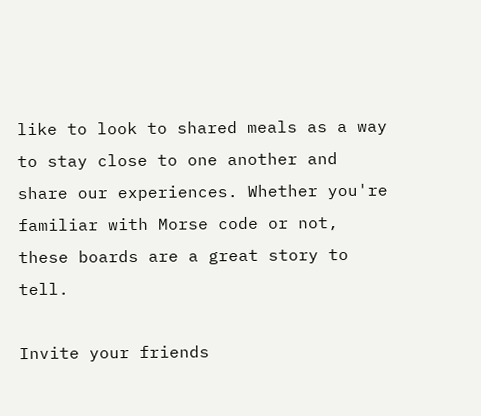like to look to shared meals as a way to stay close to one another and share our experiences. Whether you're familiar with Morse code or not, these boards are a great story to tell.

Invite your friends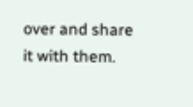over and share it with them.